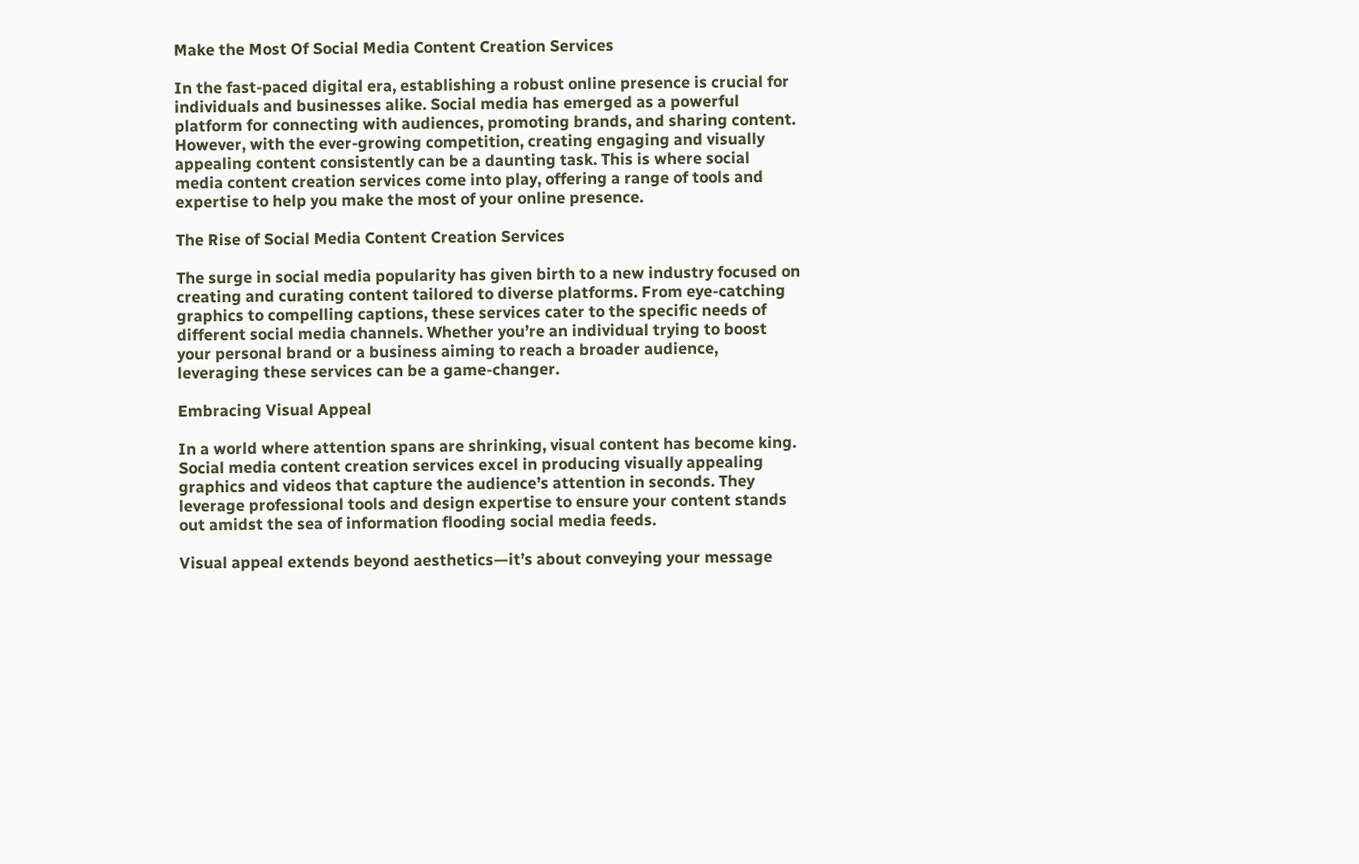Make the Most Of Social Media Content Creation Services

In the fast-paced digital era, establishing a robust online presence is crucial for individuals and businesses alike. Social media has emerged as a powerful platform for connecting with audiences, promoting brands, and sharing content. However, with the ever-growing competition, creating engaging and visually appealing content consistently can be a daunting task. This is where social media content creation services come into play, offering a range of tools and expertise to help you make the most of your online presence.

The Rise of Social Media Content Creation Services

The surge in social media popularity has given birth to a new industry focused on creating and curating content tailored to diverse platforms. From eye-catching graphics to compelling captions, these services cater to the specific needs of different social media channels. Whether you’re an individual trying to boost your personal brand or a business aiming to reach a broader audience, leveraging these services can be a game-changer.

Embracing Visual Appeal

In a world where attention spans are shrinking, visual content has become king. Social media content creation services excel in producing visually appealing graphics and videos that capture the audience’s attention in seconds. They leverage professional tools and design expertise to ensure your content stands out amidst the sea of information flooding social media feeds.

Visual appeal extends beyond aesthetics—it’s about conveying your message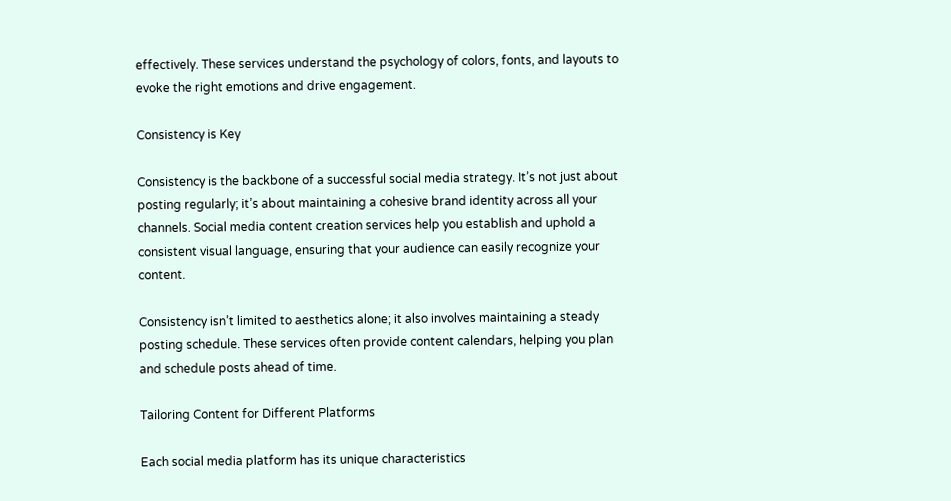effectively. These services understand the psychology of colors, fonts, and layouts to evoke the right emotions and drive engagement.

Consistency is Key

Consistency is the backbone of a successful social media strategy. It’s not just about posting regularly; it’s about maintaining a cohesive brand identity across all your channels. Social media content creation services help you establish and uphold a consistent visual language, ensuring that your audience can easily recognize your content.

Consistency isn’t limited to aesthetics alone; it also involves maintaining a steady posting schedule. These services often provide content calendars, helping you plan and schedule posts ahead of time.

Tailoring Content for Different Platforms

Each social media platform has its unique characteristics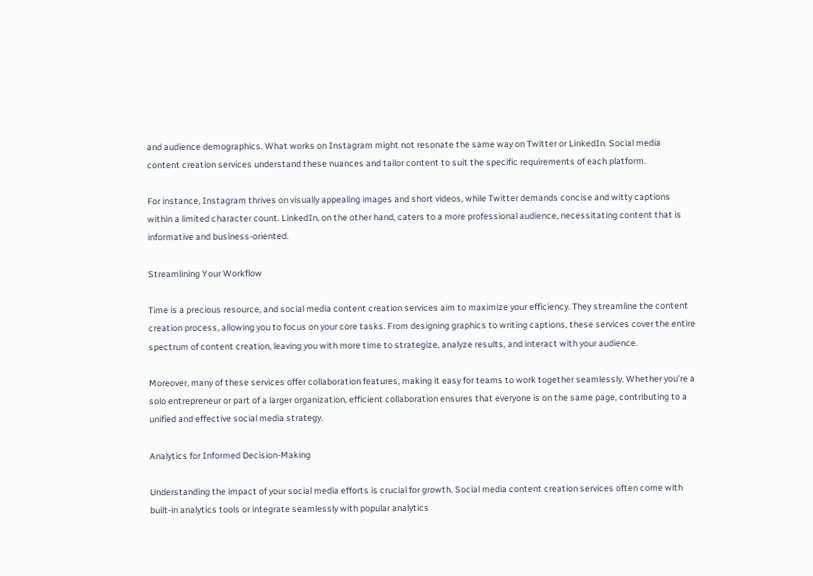and audience demographics. What works on Instagram might not resonate the same way on Twitter or LinkedIn. Social media content creation services understand these nuances and tailor content to suit the specific requirements of each platform.

For instance, Instagram thrives on visually appealing images and short videos, while Twitter demands concise and witty captions within a limited character count. LinkedIn, on the other hand, caters to a more professional audience, necessitating content that is informative and business-oriented.

Streamlining Your Workflow

Time is a precious resource, and social media content creation services aim to maximize your efficiency. They streamline the content creation process, allowing you to focus on your core tasks. From designing graphics to writing captions, these services cover the entire spectrum of content creation, leaving you with more time to strategize, analyze results, and interact with your audience.

Moreover, many of these services offer collaboration features, making it easy for teams to work together seamlessly. Whether you’re a solo entrepreneur or part of a larger organization, efficient collaboration ensures that everyone is on the same page, contributing to a unified and effective social media strategy.

Analytics for Informed Decision-Making

Understanding the impact of your social media efforts is crucial for growth. Social media content creation services often come with built-in analytics tools or integrate seamlessly with popular analytics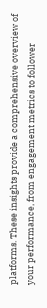platforms. These insights provide a comprehensive overview of your performance, from engagement metrics to follower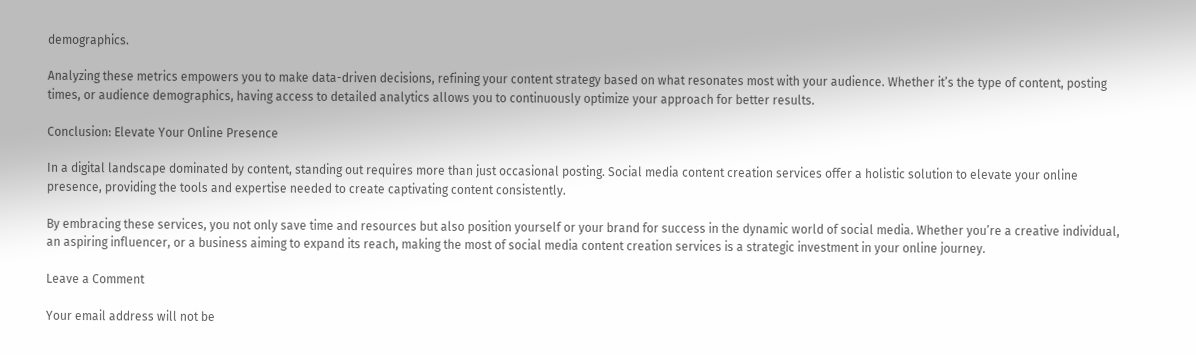demographics.

Analyzing these metrics empowers you to make data-driven decisions, refining your content strategy based on what resonates most with your audience. Whether it’s the type of content, posting times, or audience demographics, having access to detailed analytics allows you to continuously optimize your approach for better results.

Conclusion: Elevate Your Online Presence

In a digital landscape dominated by content, standing out requires more than just occasional posting. Social media content creation services offer a holistic solution to elevate your online presence, providing the tools and expertise needed to create captivating content consistently.

By embracing these services, you not only save time and resources but also position yourself or your brand for success in the dynamic world of social media. Whether you’re a creative individual, an aspiring influencer, or a business aiming to expand its reach, making the most of social media content creation services is a strategic investment in your online journey.

Leave a Comment

Your email address will not be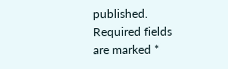published. Required fields are marked *